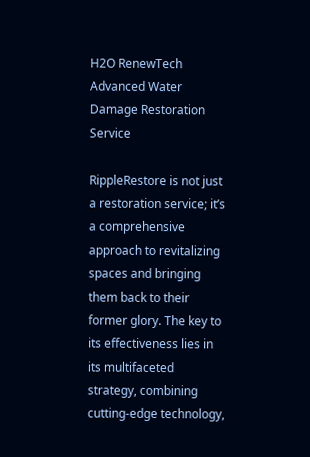H2O RenewTech Advanced Water Damage Restoration Service

RippleRestore is not just a restoration service; it’s a comprehensive approach to revitalizing spaces and bringing them back to their former glory. The key to its effectiveness lies in its multifaceted strategy, combining cutting-edge technology,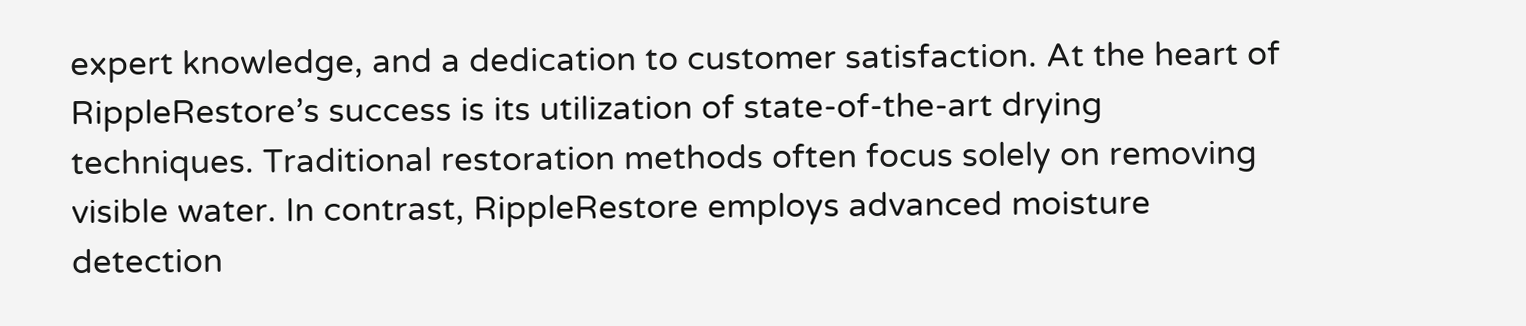expert knowledge, and a dedication to customer satisfaction. At the heart of RippleRestore’s success is its utilization of state-of-the-art drying techniques. Traditional restoration methods often focus solely on removing visible water. In contrast, RippleRestore employs advanced moisture detection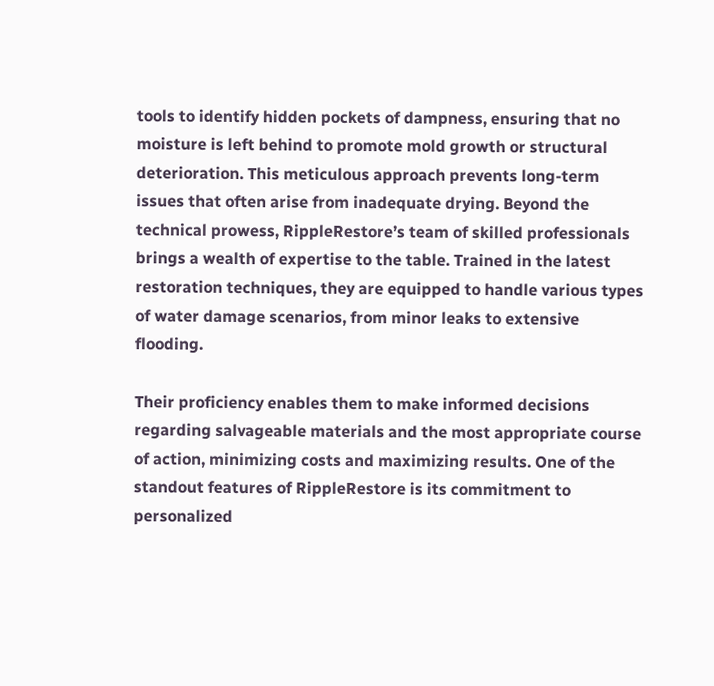tools to identify hidden pockets of dampness, ensuring that no moisture is left behind to promote mold growth or structural deterioration. This meticulous approach prevents long-term issues that often arise from inadequate drying. Beyond the technical prowess, RippleRestore’s team of skilled professionals brings a wealth of expertise to the table. Trained in the latest restoration techniques, they are equipped to handle various types of water damage scenarios, from minor leaks to extensive flooding.

Their proficiency enables them to make informed decisions regarding salvageable materials and the most appropriate course of action, minimizing costs and maximizing results. One of the standout features of RippleRestore is its commitment to personalized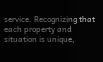service. Recognizing that each property and situation is unique,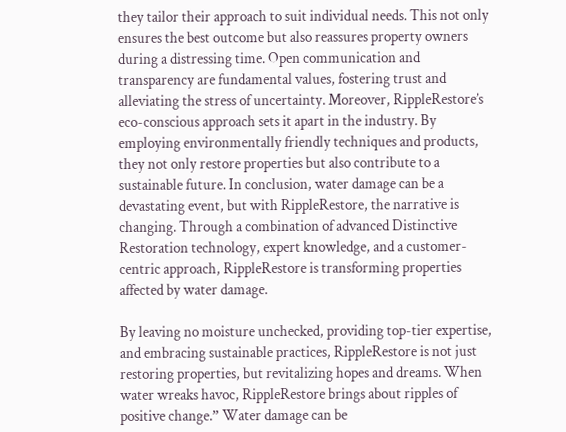they tailor their approach to suit individual needs. This not only ensures the best outcome but also reassures property owners during a distressing time. Open communication and transparency are fundamental values, fostering trust and alleviating the stress of uncertainty. Moreover, RippleRestore’s eco-conscious approach sets it apart in the industry. By employing environmentally friendly techniques and products, they not only restore properties but also contribute to a sustainable future. In conclusion, water damage can be a devastating event, but with RippleRestore, the narrative is changing. Through a combination of advanced Distinctive Restoration technology, expert knowledge, and a customer-centric approach, RippleRestore is transforming properties affected by water damage.

By leaving no moisture unchecked, providing top-tier expertise, and embracing sustainable practices, RippleRestore is not just restoring properties, but revitalizing hopes and dreams. When water wreaks havoc, RippleRestore brings about ripples of positive change.” Water damage can be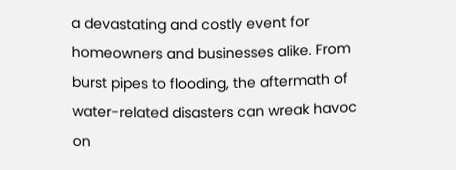a devastating and costly event for homeowners and businesses alike. From burst pipes to flooding, the aftermath of water-related disasters can wreak havoc on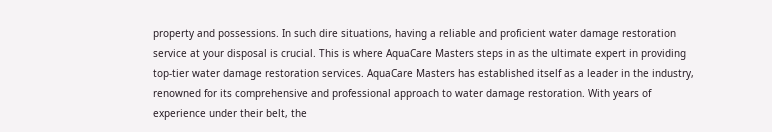property and possessions. In such dire situations, having a reliable and proficient water damage restoration service at your disposal is crucial. This is where AquaCare Masters steps in as the ultimate expert in providing top-tier water damage restoration services. AquaCare Masters has established itself as a leader in the industry, renowned for its comprehensive and professional approach to water damage restoration. With years of experience under their belt, the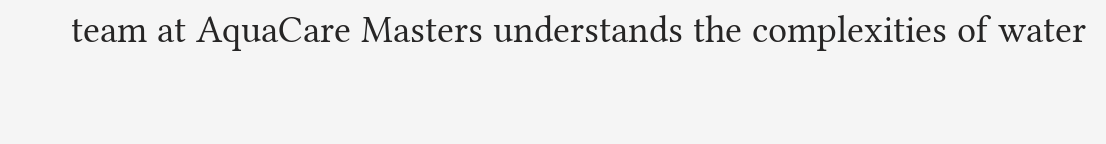team at AquaCare Masters understands the complexities of water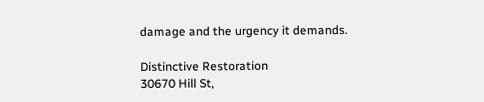damage and the urgency it demands.

Distinctive Restoration
30670 Hill St,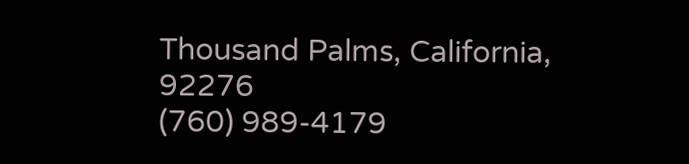Thousand Palms, California, 92276
(760) 989-4179